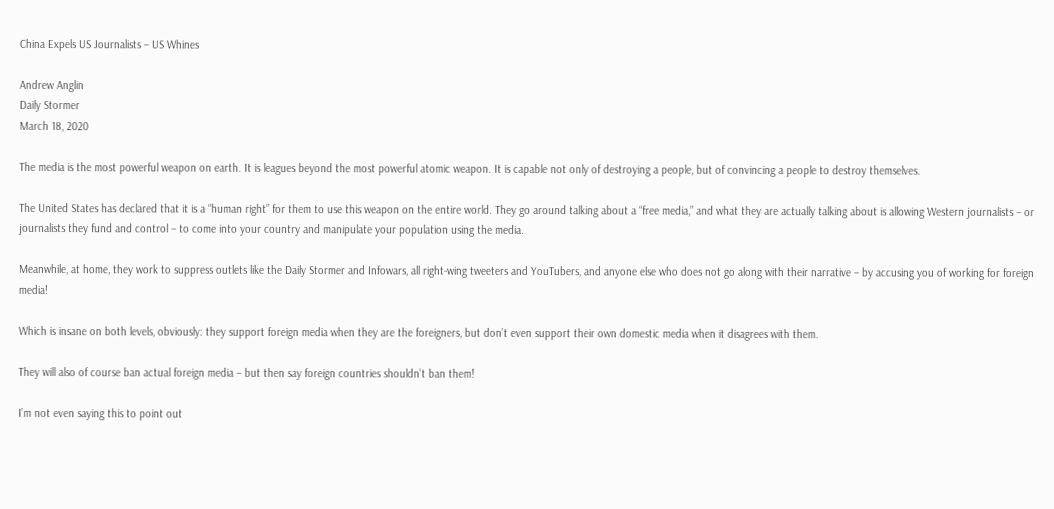China Expels US Journalists – US Whines

Andrew Anglin
Daily Stormer
March 18, 2020

The media is the most powerful weapon on earth. It is leagues beyond the most powerful atomic weapon. It is capable not only of destroying a people, but of convincing a people to destroy themselves.

The United States has declared that it is a “human right” for them to use this weapon on the entire world. They go around talking about a “free media,” and what they are actually talking about is allowing Western journalists – or journalists they fund and control – to come into your country and manipulate your population using the media.

Meanwhile, at home, they work to suppress outlets like the Daily Stormer and Infowars, all right-wing tweeters and YouTubers, and anyone else who does not go along with their narrative – by accusing you of working for foreign media!

Which is insane on both levels, obviously: they support foreign media when they are the foreigners, but don’t even support their own domestic media when it disagrees with them.

They will also of course ban actual foreign media – but then say foreign countries shouldn’t ban them!

I’m not even saying this to point out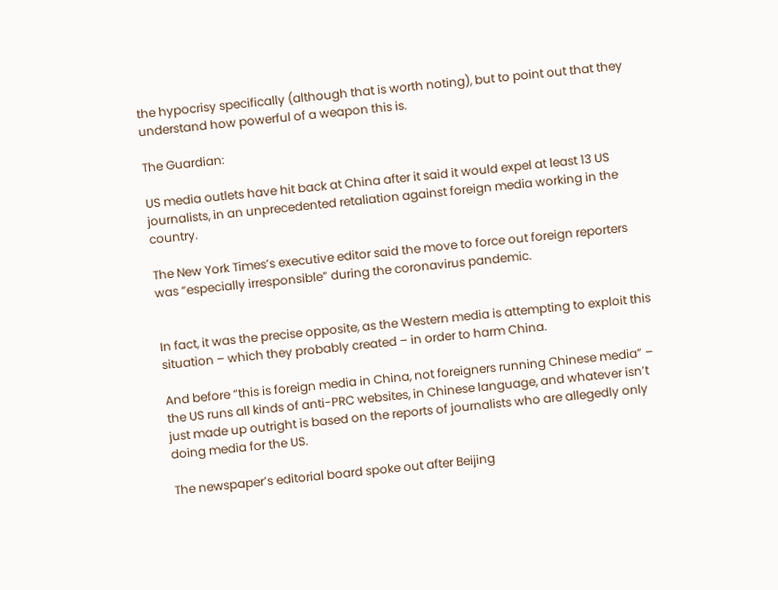the hypocrisy specifically (although that is worth noting), but to point out that they understand how powerful of a weapon this is.

The Guardian:

US media outlets have hit back at China after it said it would expel at least 13 US journalists, in an unprecedented retaliation against foreign media working in the country.

The New York Times’s executive editor said the move to force out foreign reporters was “especially irresponsible” during the coronavirus pandemic.


In fact, it was the precise opposite, as the Western media is attempting to exploit this situation – which they probably created – in order to harm China.

And before “this is foreign media in China, not foreigners running Chinese media” – the US runs all kinds of anti-PRC websites, in Chinese language, and whatever isn’t just made up outright is based on the reports of journalists who are allegedly only doing media for the US.

The newspaper’s editorial board spoke out after Beijing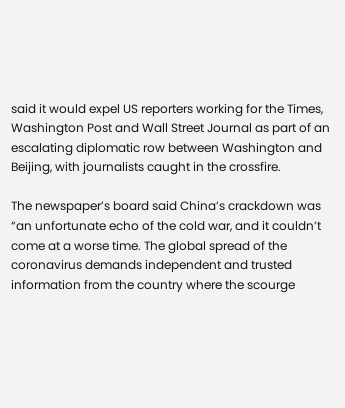said it would expel US reporters working for the Times, Washington Post and Wall Street Journal as part of an escalating diplomatic row between Washington and Beijing, with journalists caught in the crossfire.

The newspaper’s board said China’s crackdown was “an unfortunate echo of the cold war, and it couldn’t come at a worse time. The global spread of the coronavirus demands independent and trusted information from the country where the scourge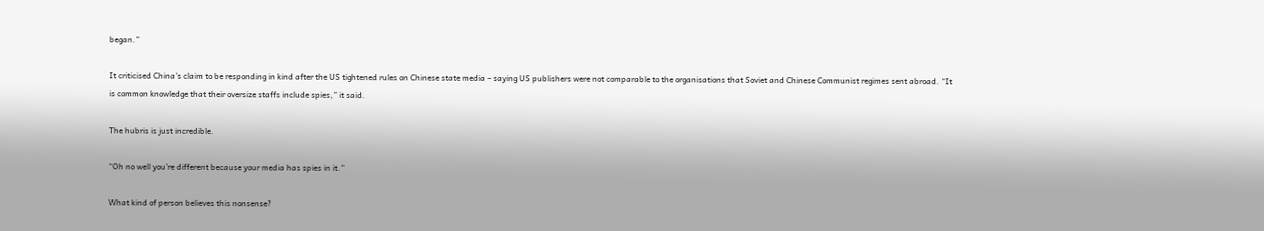began.”

It criticised China’s claim to be responding in kind after the US tightened rules on Chinese state media – saying US publishers were not comparable to the organisations that Soviet and Chinese Communist regimes sent abroad. “It is common knowledge that their oversize staffs include spies,” it said.

The hubris is just incredible.

“Oh no well you’re different because your media has spies in it.”

What kind of person believes this nonsense?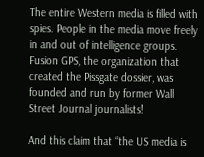The entire Western media is filled with spies. People in the media move freely in and out of intelligence groups. Fusion GPS, the organization that created the Pissgate dossier, was founded and run by former Wall Street Journal journalists!

And this claim that “the US media is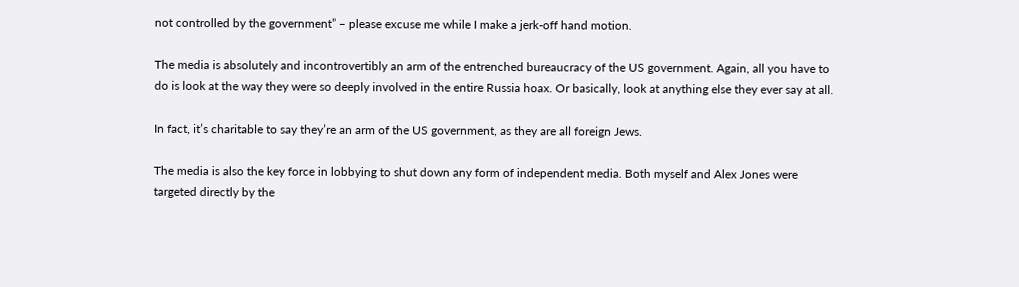not controlled by the government” – please excuse me while I make a jerk-off hand motion.

The media is absolutely and incontrovertibly an arm of the entrenched bureaucracy of the US government. Again, all you have to do is look at the way they were so deeply involved in the entire Russia hoax. Or basically, look at anything else they ever say at all.

In fact, it’s charitable to say they’re an arm of the US government, as they are all foreign Jews.

The media is also the key force in lobbying to shut down any form of independent media. Both myself and Alex Jones were targeted directly by the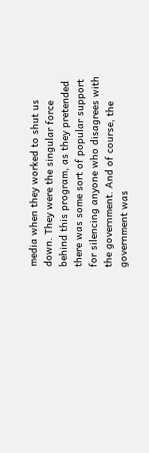media when they worked to shut us down. They were the singular force behind this program, as they pretended there was some sort of popular support for silencing anyone who disagrees with the government. And of course, the government was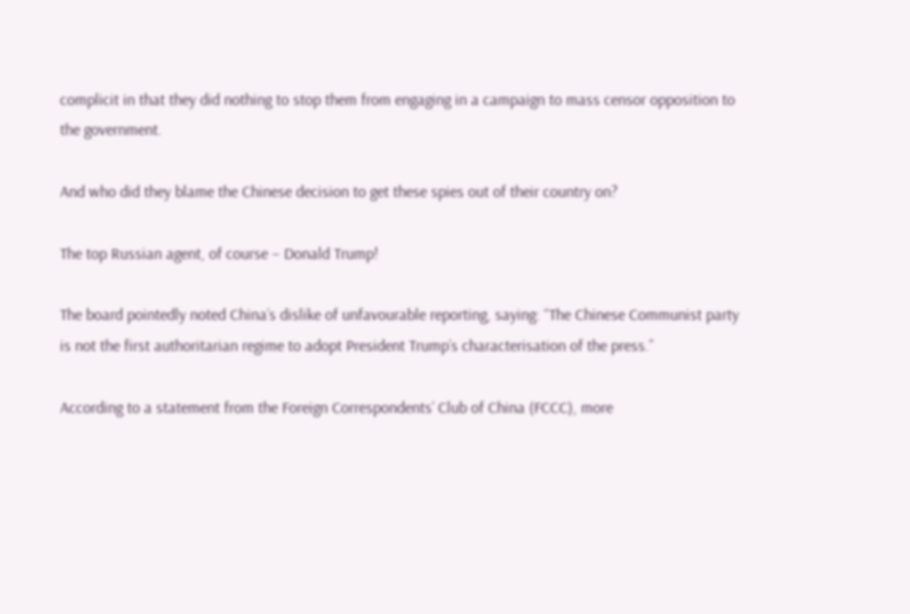complicit in that they did nothing to stop them from engaging in a campaign to mass censor opposition to the government.

And who did they blame the Chinese decision to get these spies out of their country on?

The top Russian agent, of course – Donald Trump!

The board pointedly noted China’s dislike of unfavourable reporting, saying: “The Chinese Communist party is not the first authoritarian regime to adopt President Trump’s characterisation of the press.”

According to a statement from the Foreign Correspondents’ Club of China (FCCC), more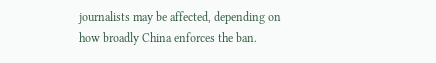journalists may be affected, depending on how broadly China enforces the ban.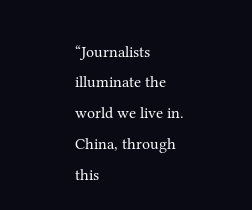“Journalists illuminate the world we live in. China, through this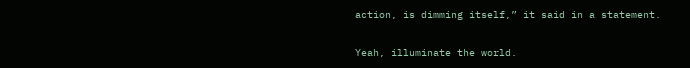action, is dimming itself,” it said in a statement.

Yeah, illuminate the world.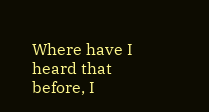Where have I heard that before, I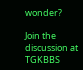wonder?

Join the discussion at TGKBBS